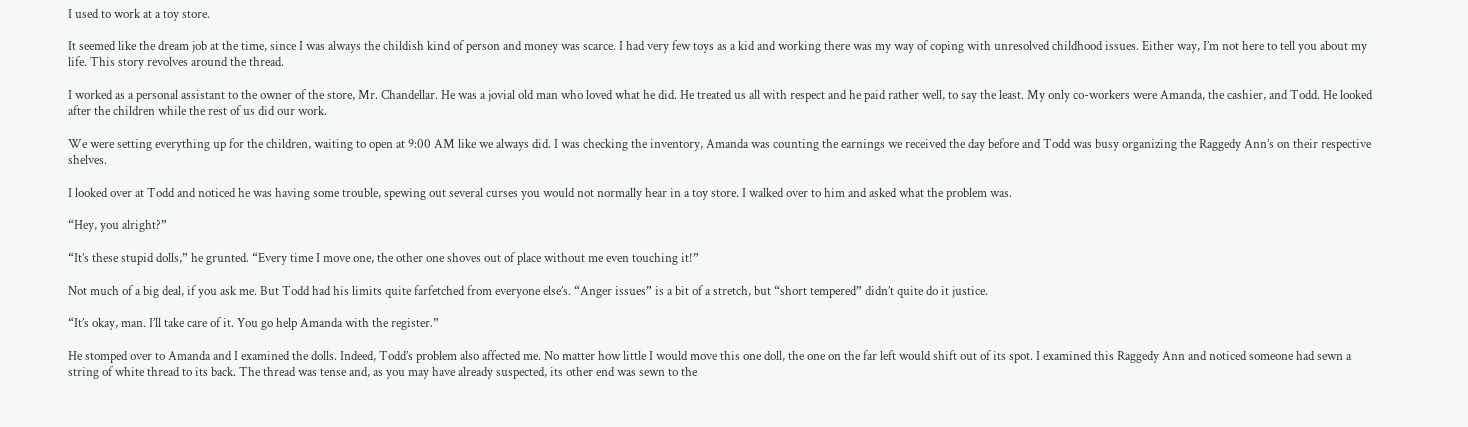I used to work at a toy store.

It seemed like the dream job at the time, since I was always the childish kind of person and money was scarce. I had very few toys as a kid and working there was my way of coping with unresolved childhood issues. Either way, I’m not here to tell you about my life. This story revolves around the thread.

I worked as a personal assistant to the owner of the store, Mr. Chandellar. He was a jovial old man who loved what he did. He treated us all with respect and he paid rather well, to say the least. My only co-workers were Amanda, the cashier, and Todd. He looked after the children while the rest of us did our work.

We were setting everything up for the children, waiting to open at 9:00 AM like we always did. I was checking the inventory, Amanda was counting the earnings we received the day before and Todd was busy organizing the Raggedy Ann’s on their respective shelves.

I looked over at Todd and noticed he was having some trouble, spewing out several curses you would not normally hear in a toy store. I walked over to him and asked what the problem was.

“Hey, you alright?”

“It’s these stupid dolls,” he grunted. “Every time I move one, the other one shoves out of place without me even touching it!”

Not much of a big deal, if you ask me. But Todd had his limits quite farfetched from everyone else’s. “Anger issues” is a bit of a stretch, but “short tempered” didn’t quite do it justice.

“It’s okay, man. I’ll take care of it. You go help Amanda with the register.”

He stomped over to Amanda and I examined the dolls. Indeed, Todd’s problem also affected me. No matter how little I would move this one doll, the one on the far left would shift out of its spot. I examined this Raggedy Ann and noticed someone had sewn a string of white thread to its back. The thread was tense and, as you may have already suspected, its other end was sewn to the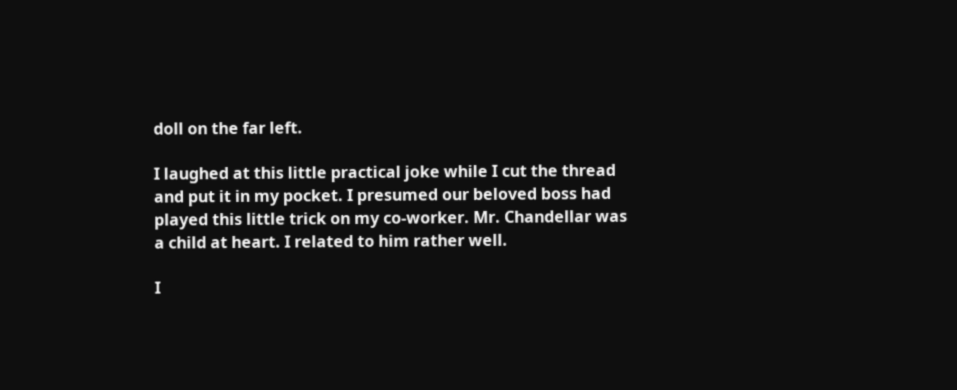doll on the far left.

I laughed at this little practical joke while I cut the thread and put it in my pocket. I presumed our beloved boss had played this little trick on my co-worker. Mr. Chandellar was a child at heart. I related to him rather well.

I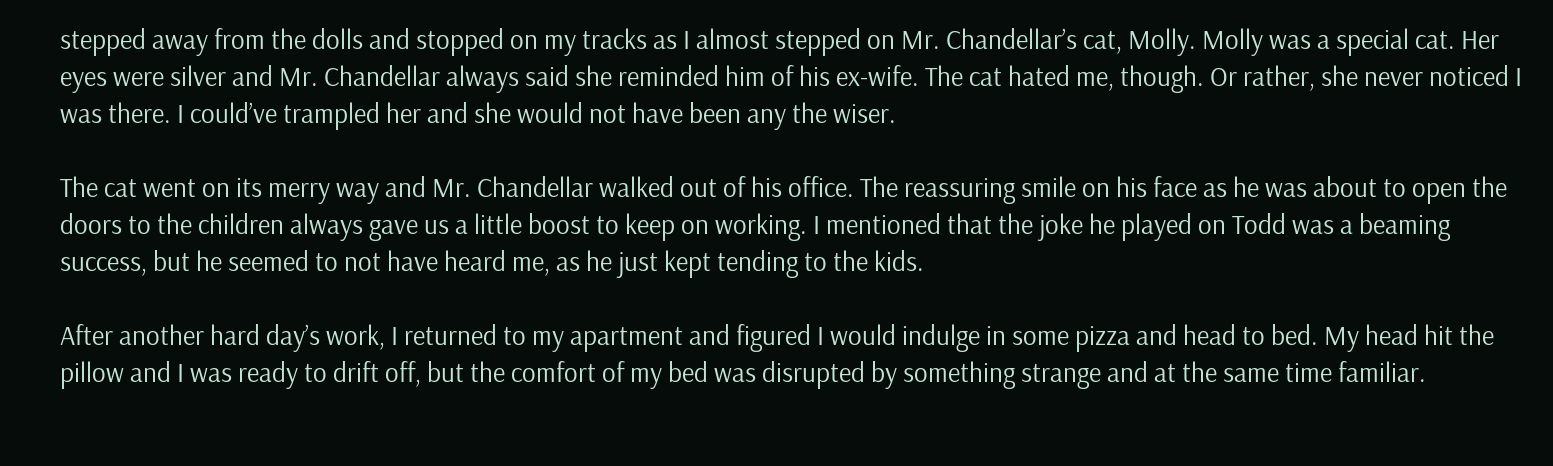stepped away from the dolls and stopped on my tracks as I almost stepped on Mr. Chandellar’s cat, Molly. Molly was a special cat. Her eyes were silver and Mr. Chandellar always said she reminded him of his ex-wife. The cat hated me, though. Or rather, she never noticed I was there. I could’ve trampled her and she would not have been any the wiser.

The cat went on its merry way and Mr. Chandellar walked out of his office. The reassuring smile on his face as he was about to open the doors to the children always gave us a little boost to keep on working. I mentioned that the joke he played on Todd was a beaming success, but he seemed to not have heard me, as he just kept tending to the kids.

After another hard day’s work, I returned to my apartment and figured I would indulge in some pizza and head to bed. My head hit the pillow and I was ready to drift off, but the comfort of my bed was disrupted by something strange and at the same time familiar.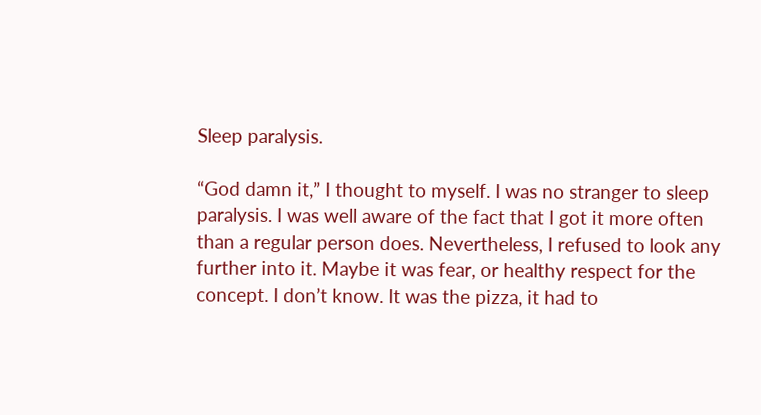Sleep paralysis.

“God damn it,” I thought to myself. I was no stranger to sleep paralysis. I was well aware of the fact that I got it more often than a regular person does. Nevertheless, I refused to look any further into it. Maybe it was fear, or healthy respect for the concept. I don’t know. It was the pizza, it had to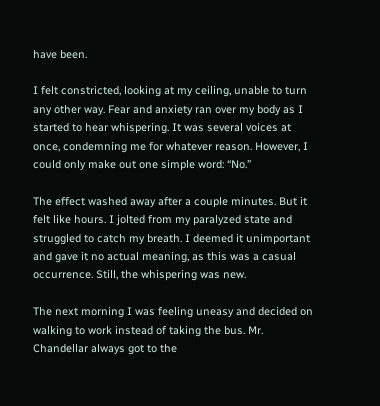have been.

I felt constricted, looking at my ceiling, unable to turn any other way. Fear and anxiety ran over my body as I started to hear whispering. It was several voices at once, condemning me for whatever reason. However, I could only make out one simple word: “No.”

The effect washed away after a couple minutes. But it felt like hours. I jolted from my paralyzed state and struggled to catch my breath. I deemed it unimportant and gave it no actual meaning, as this was a casual occurrence. Still, the whispering was new.

The next morning I was feeling uneasy and decided on walking to work instead of taking the bus. Mr. Chandellar always got to the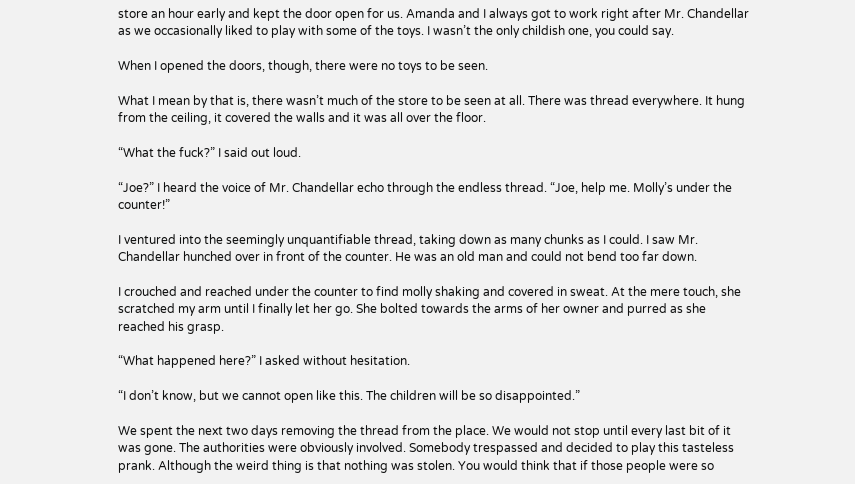store an hour early and kept the door open for us. Amanda and I always got to work right after Mr. Chandellar as we occasionally liked to play with some of the toys. I wasn’t the only childish one, you could say.

When I opened the doors, though, there were no toys to be seen.

What I mean by that is, there wasn’t much of the store to be seen at all. There was thread everywhere. It hung from the ceiling, it covered the walls and it was all over the floor.

“What the fuck?” I said out loud.

“Joe?” I heard the voice of Mr. Chandellar echo through the endless thread. “Joe, help me. Molly’s under the counter!”

I ventured into the seemingly unquantifiable thread, taking down as many chunks as I could. I saw Mr. Chandellar hunched over in front of the counter. He was an old man and could not bend too far down.

I crouched and reached under the counter to find molly shaking and covered in sweat. At the mere touch, she scratched my arm until I finally let her go. She bolted towards the arms of her owner and purred as she reached his grasp.

“What happened here?” I asked without hesitation.

“I don’t know, but we cannot open like this. The children will be so disappointed.”

We spent the next two days removing the thread from the place. We would not stop until every last bit of it was gone. The authorities were obviously involved. Somebody trespassed and decided to play this tasteless prank. Although the weird thing is that nothing was stolen. You would think that if those people were so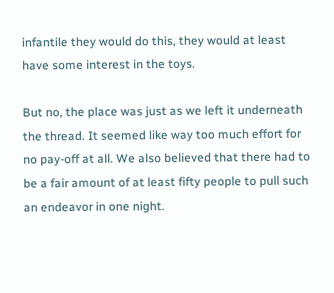infantile they would do this, they would at least have some interest in the toys.

But no, the place was just as we left it underneath the thread. It seemed like way too much effort for no pay-off at all. We also believed that there had to be a fair amount of at least fifty people to pull such an endeavor in one night.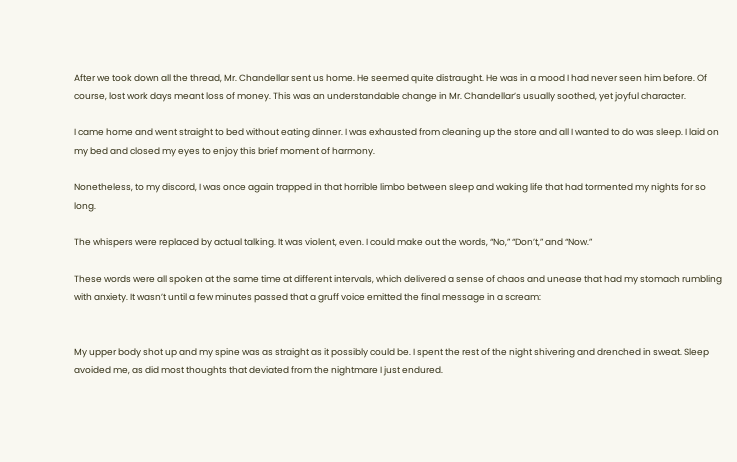After we took down all the thread, Mr. Chandellar sent us home. He seemed quite distraught. He was in a mood I had never seen him before. Of course, lost work days meant loss of money. This was an understandable change in Mr. Chandellar’s usually soothed, yet joyful character.

I came home and went straight to bed without eating dinner. I was exhausted from cleaning up the store and all I wanted to do was sleep. I laid on my bed and closed my eyes to enjoy this brief moment of harmony.

Nonetheless, to my discord, I was once again trapped in that horrible limbo between sleep and waking life that had tormented my nights for so long.

The whispers were replaced by actual talking. It was violent, even. I could make out the words, “No,” “Don’t,” and “Now.”

These words were all spoken at the same time at different intervals, which delivered a sense of chaos and unease that had my stomach rumbling with anxiety. It wasn’t until a few minutes passed that a gruff voice emitted the final message in a scream:


My upper body shot up and my spine was as straight as it possibly could be. I spent the rest of the night shivering and drenched in sweat. Sleep avoided me, as did most thoughts that deviated from the nightmare I just endured.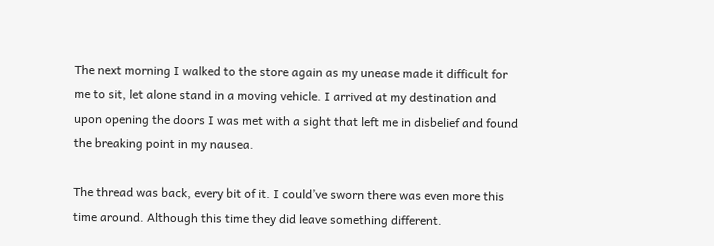The next morning I walked to the store again as my unease made it difficult for me to sit, let alone stand in a moving vehicle. I arrived at my destination and upon opening the doors I was met with a sight that left me in disbelief and found the breaking point in my nausea.

The thread was back, every bit of it. I could’ve sworn there was even more this time around. Although this time they did leave something different.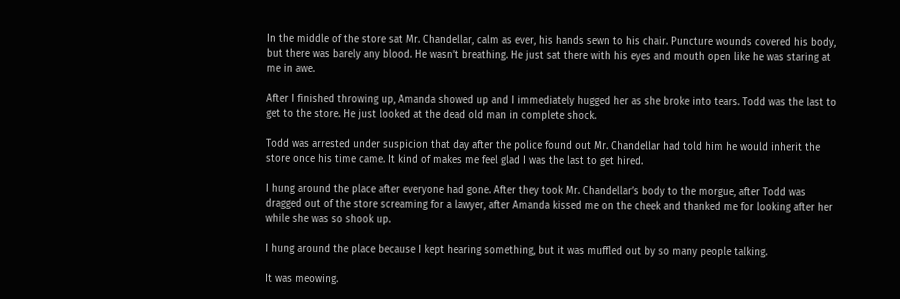In the middle of the store sat Mr. Chandellar, calm as ever, his hands sewn to his chair. Puncture wounds covered his body, but there was barely any blood. He wasn’t breathing. He just sat there with his eyes and mouth open like he was staring at me in awe.

After I finished throwing up, Amanda showed up and I immediately hugged her as she broke into tears. Todd was the last to get to the store. He just looked at the dead old man in complete shock.

Todd was arrested under suspicion that day after the police found out Mr. Chandellar had told him he would inherit the store once his time came. It kind of makes me feel glad I was the last to get hired.

I hung around the place after everyone had gone. After they took Mr. Chandellar’s body to the morgue, after Todd was dragged out of the store screaming for a lawyer, after Amanda kissed me on the cheek and thanked me for looking after her while she was so shook up.

I hung around the place because I kept hearing something, but it was muffled out by so many people talking.

It was meowing.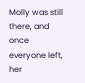Molly was still there, and once everyone left, her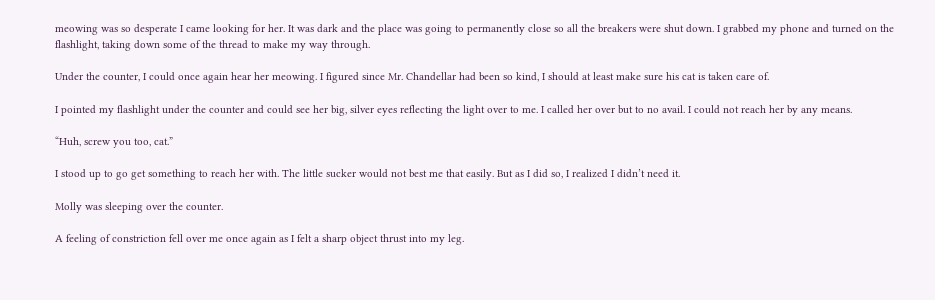meowing was so desperate I came looking for her. It was dark and the place was going to permanently close so all the breakers were shut down. I grabbed my phone and turned on the flashlight, taking down some of the thread to make my way through.

Under the counter, I could once again hear her meowing. I figured since Mr. Chandellar had been so kind, I should at least make sure his cat is taken care of.

I pointed my flashlight under the counter and could see her big, silver eyes reflecting the light over to me. I called her over but to no avail. I could not reach her by any means.

“Huh, screw you too, cat.”

I stood up to go get something to reach her with. The little sucker would not best me that easily. But as I did so, I realized I didn’t need it.

Molly was sleeping over the counter.

A feeling of constriction fell over me once again as I felt a sharp object thrust into my leg.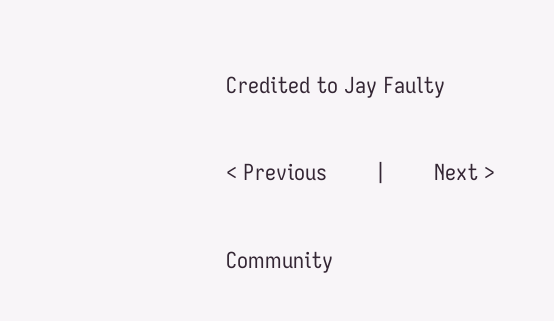Credited to Jay Faulty

< Previous        |        Next >

Community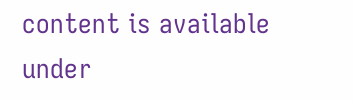content is available under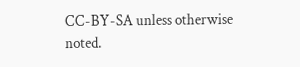CC-BY-SA unless otherwise noted.